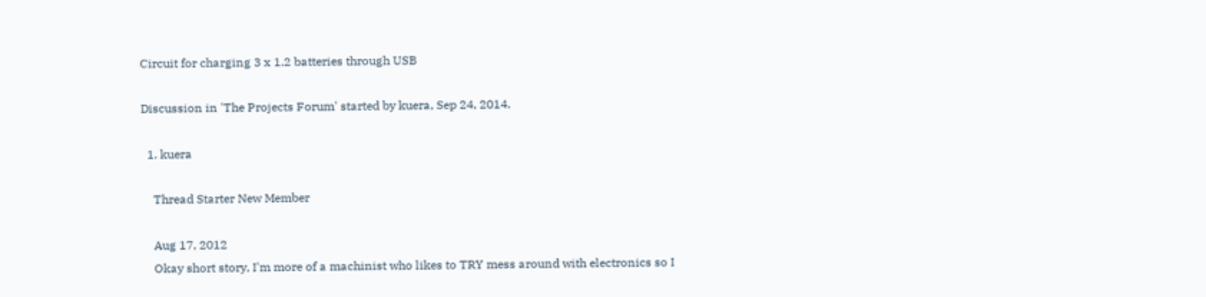Circuit for charging 3 x 1.2 batteries through USB

Discussion in 'The Projects Forum' started by kuera, Sep 24, 2014.

  1. kuera

    Thread Starter New Member

    Aug 17, 2012
    Okay short story, I'm more of a machinist who likes to TRY mess around with electronics so I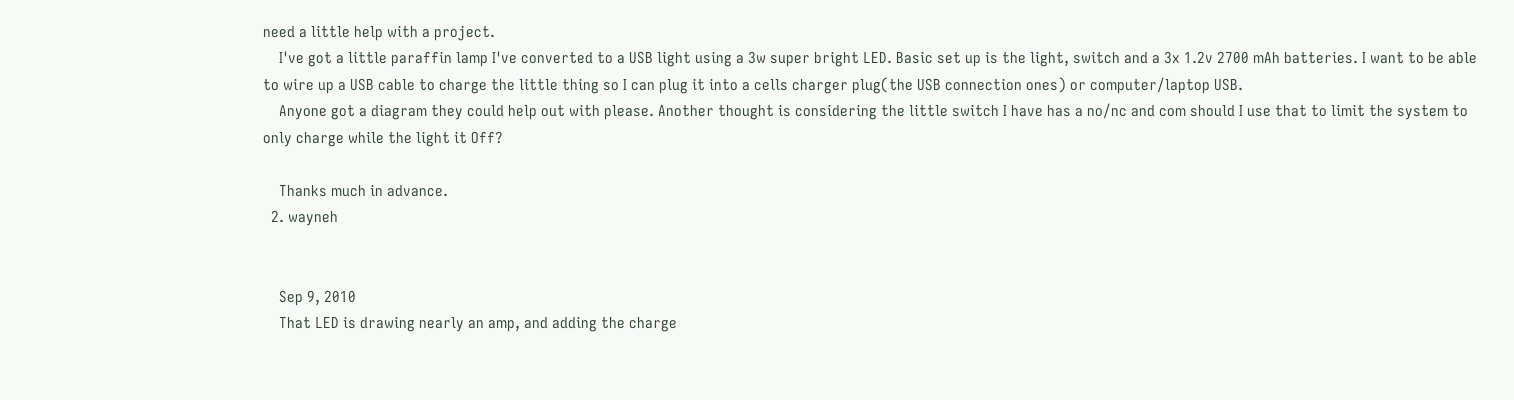need a little help with a project.
    I've got a little paraffin lamp I've converted to a USB light using a 3w super bright LED. Basic set up is the light, switch and a 3x 1.2v 2700 mAh batteries. I want to be able to wire up a USB cable to charge the little thing so I can plug it into a cells charger plug(the USB connection ones) or computer/laptop USB.
    Anyone got a diagram they could help out with please. Another thought is considering the little switch I have has a no/nc and com should I use that to limit the system to only charge while the light it Off?

    Thanks much in advance.
  2. wayneh


    Sep 9, 2010
    That LED is drawing nearly an amp, and adding the charge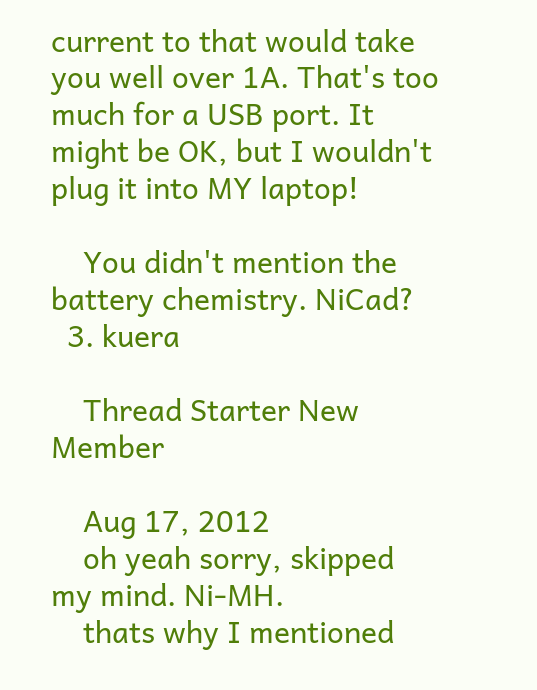current to that would take you well over 1A. That's too much for a USB port. It might be OK, but I wouldn't plug it into MY laptop!

    You didn't mention the battery chemistry. NiCad?
  3. kuera

    Thread Starter New Member

    Aug 17, 2012
    oh yeah sorry, skipped my mind. Ni-MH.
    thats why I mentioned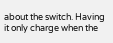about the switch. Having it only charge when the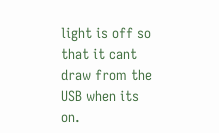light is off so that it cant draw from the USB when its on.